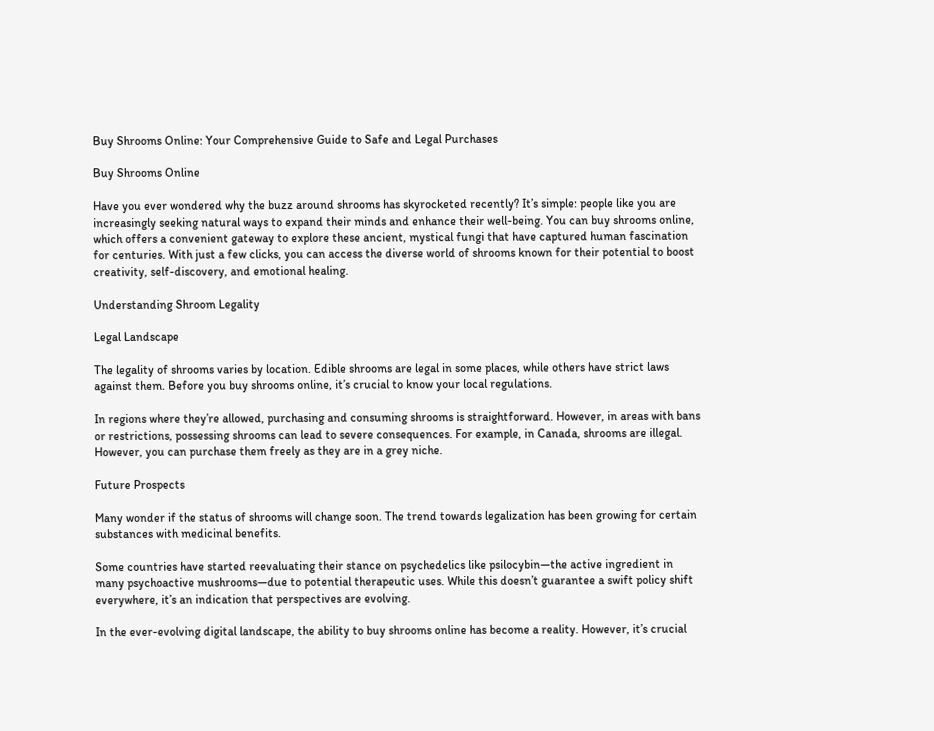Buy Shrooms Online: Your Comprehensive Guide to Safe and Legal Purchases

Buy Shrooms Online

Have you ever wondered why the buzz around shrooms has skyrocketed recently? It’s simple: people like you are increasingly seeking natural ways to expand their minds and enhance their well-being. You can buy shrooms online, which offers a convenient gateway to explore these ancient, mystical fungi that have captured human fascination for centuries. With just a few clicks, you can access the diverse world of shrooms known for their potential to boost creativity, self-discovery, and emotional healing.

Understanding Shroom Legality

Legal Landscape

The legality of shrooms varies by location. Edible shrooms are legal in some places, while others have strict laws against them. Before you buy shrooms online, it’s crucial to know your local regulations.

In regions where they’re allowed, purchasing and consuming shrooms is straightforward. However, in areas with bans or restrictions, possessing shrooms can lead to severe consequences. For example, in Canada, shrooms are illegal. However, you can purchase them freely as they are in a grey niche.

Future Prospects

Many wonder if the status of shrooms will change soon. The trend towards legalization has been growing for certain substances with medicinal benefits.

Some countries have started reevaluating their stance on psychedelics like psilocybin—the active ingredient in many psychoactive mushrooms—due to potential therapeutic uses. While this doesn’t guarantee a swift policy shift everywhere, it’s an indication that perspectives are evolving.

In the ever-evolving digital landscape, the ability to buy shrooms online has become a reality. However, it’s crucial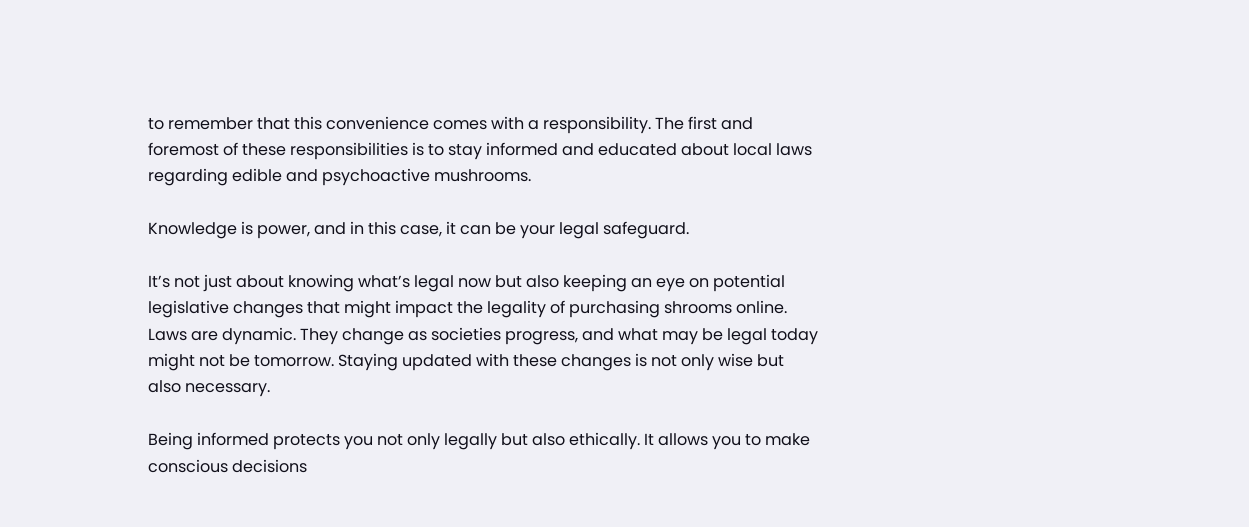to remember that this convenience comes with a responsibility. The first and foremost of these responsibilities is to stay informed and educated about local laws regarding edible and psychoactive mushrooms.

Knowledge is power, and in this case, it can be your legal safeguard.

It’s not just about knowing what’s legal now but also keeping an eye on potential legislative changes that might impact the legality of purchasing shrooms online. Laws are dynamic. They change as societies progress, and what may be legal today might not be tomorrow. Staying updated with these changes is not only wise but also necessary.

Being informed protects you not only legally but also ethically. It allows you to make conscious decisions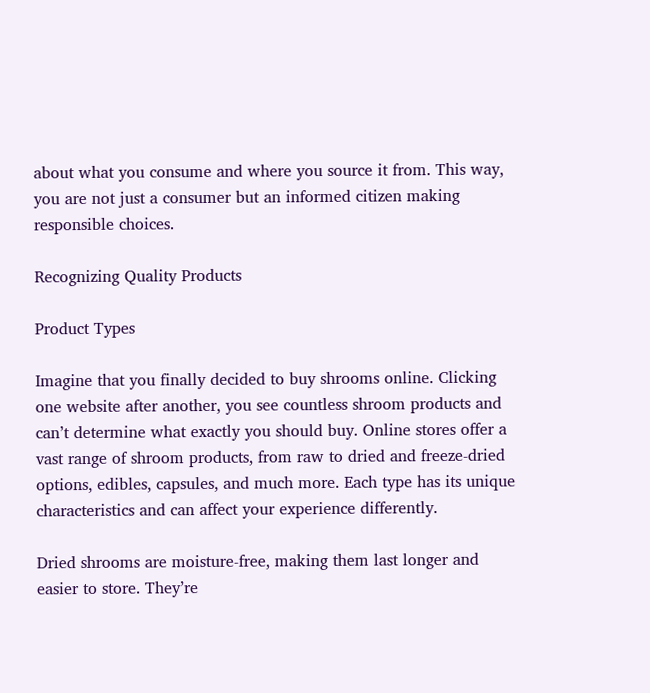about what you consume and where you source it from. This way, you are not just a consumer but an informed citizen making responsible choices.

Recognizing Quality Products

Product Types

Imagine that you finally decided to buy shrooms online. Clicking one website after another, you see countless shroom products and can’t determine what exactly you should buy. Online stores offer a vast range of shroom products, from raw to dried and freeze-dried options, edibles, capsules, and much more. Each type has its unique characteristics and can affect your experience differently.

Dried shrooms are moisture-free, making them last longer and easier to store. They’re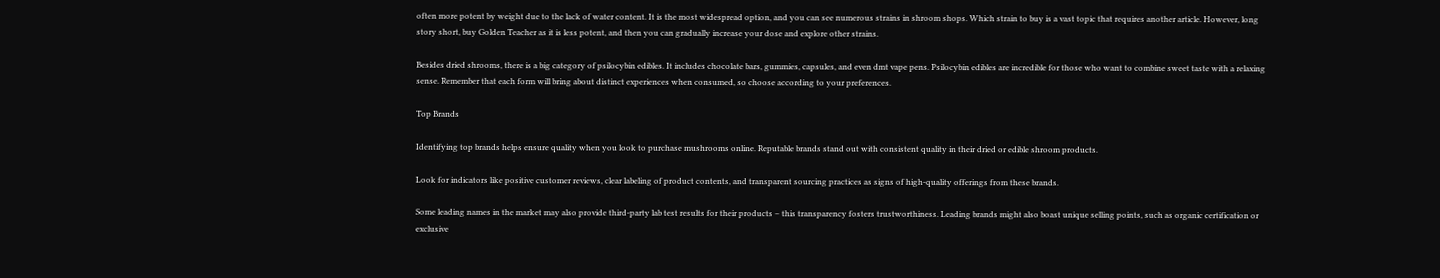often more potent by weight due to the lack of water content. It is the most widespread option, and you can see numerous strains in shroom shops. Which strain to buy is a vast topic that requires another article. However, long story short, buy Golden Teacher as it is less potent, and then you can gradually increase your dose and explore other strains.

Besides dried shrooms, there is a big category of psilocybin edibles. It includes chocolate bars, gummies, capsules, and even dmt vape pens. Psilocybin edibles are incredible for those who want to combine sweet taste with a relaxing sense. Remember that each form will bring about distinct experiences when consumed, so choose according to your preferences.

Top Brands

Identifying top brands helps ensure quality when you look to purchase mushrooms online. Reputable brands stand out with consistent quality in their dried or edible shroom products.

Look for indicators like positive customer reviews, clear labeling of product contents, and transparent sourcing practices as signs of high-quality offerings from these brands.

Some leading names in the market may also provide third-party lab test results for their products – this transparency fosters trustworthiness. Leading brands might also boast unique selling points, such as organic certification or exclusive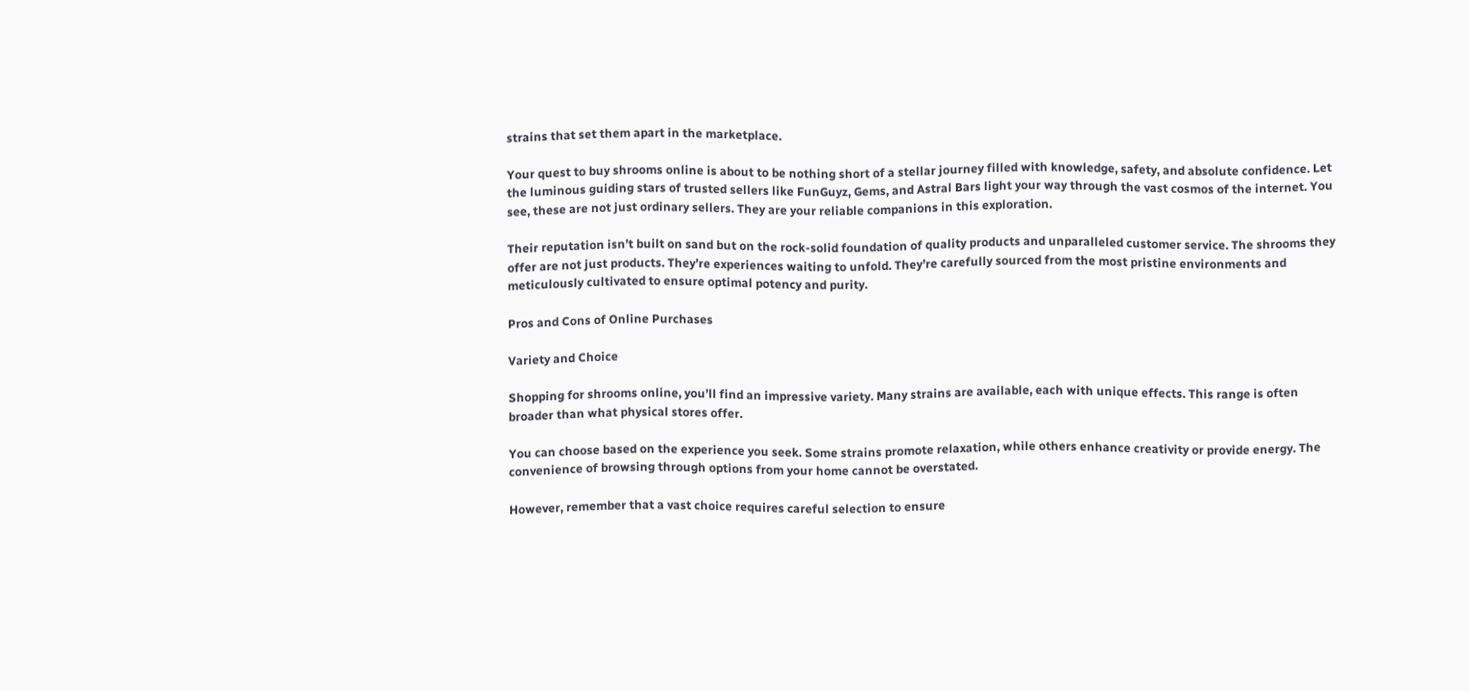strains that set them apart in the marketplace.

Your quest to buy shrooms online is about to be nothing short of a stellar journey filled with knowledge, safety, and absolute confidence. Let the luminous guiding stars of trusted sellers like FunGuyz, Gems, and Astral Bars light your way through the vast cosmos of the internet. You see, these are not just ordinary sellers. They are your reliable companions in this exploration.

Their reputation isn’t built on sand but on the rock-solid foundation of quality products and unparalleled customer service. The shrooms they offer are not just products. They’re experiences waiting to unfold. They’re carefully sourced from the most pristine environments and meticulously cultivated to ensure optimal potency and purity.

Pros and Cons of Online Purchases

Variety and Choice

Shopping for shrooms online, you’ll find an impressive variety. Many strains are available, each with unique effects. This range is often broader than what physical stores offer.

You can choose based on the experience you seek. Some strains promote relaxation, while others enhance creativity or provide energy. The convenience of browsing through options from your home cannot be overstated.

However, remember that a vast choice requires careful selection to ensure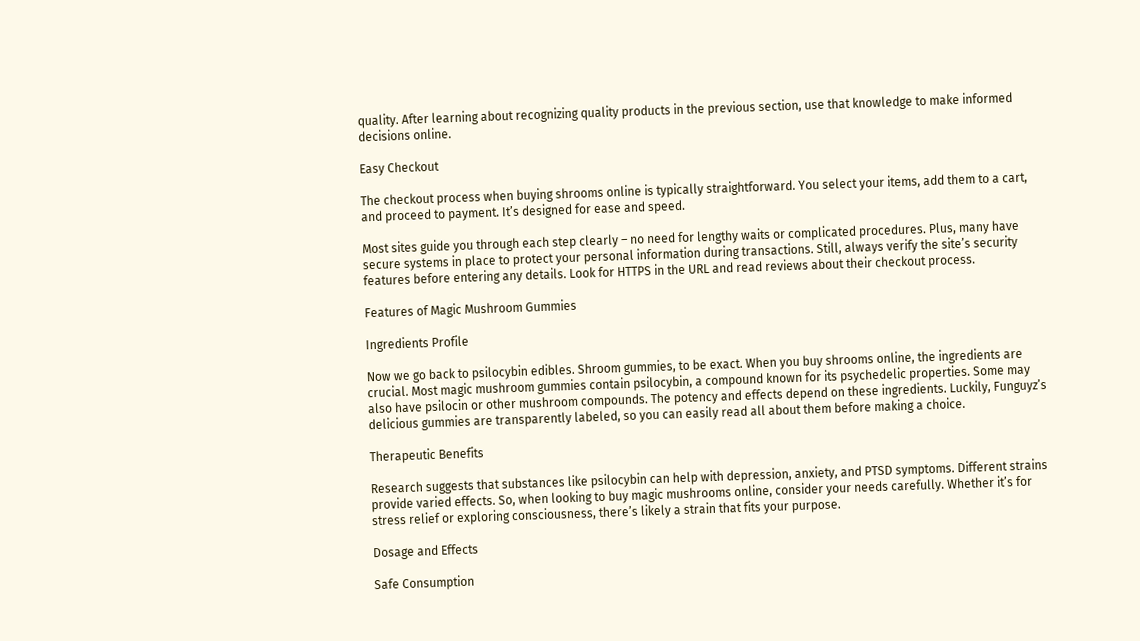quality. After learning about recognizing quality products in the previous section, use that knowledge to make informed decisions online.

Easy Checkout

The checkout process when buying shrooms online is typically straightforward. You select your items, add them to a cart, and proceed to payment. It’s designed for ease and speed.

Most sites guide you through each step clearly – no need for lengthy waits or complicated procedures. Plus, many have secure systems in place to protect your personal information during transactions. Still, always verify the site’s security features before entering any details. Look for HTTPS in the URL and read reviews about their checkout process.

Features of Magic Mushroom Gummies

Ingredients Profile

Now we go back to psilocybin edibles. Shroom gummies, to be exact. When you buy shrooms online, the ingredients are crucial. Most magic mushroom gummies contain psilocybin, a compound known for its psychedelic properties. Some may also have psilocin or other mushroom compounds. The potency and effects depend on these ingredients. Luckily, Funguyz’s delicious gummies are transparently labeled, so you can easily read all about them before making a choice.

Therapeutic Benefits

Research suggests that substances like psilocybin can help with depression, anxiety, and PTSD symptoms. Different strains provide varied effects. So, when looking to buy magic mushrooms online, consider your needs carefully. Whether it’s for stress relief or exploring consciousness, there’s likely a strain that fits your purpose.

Dosage and Effects

Safe Consumption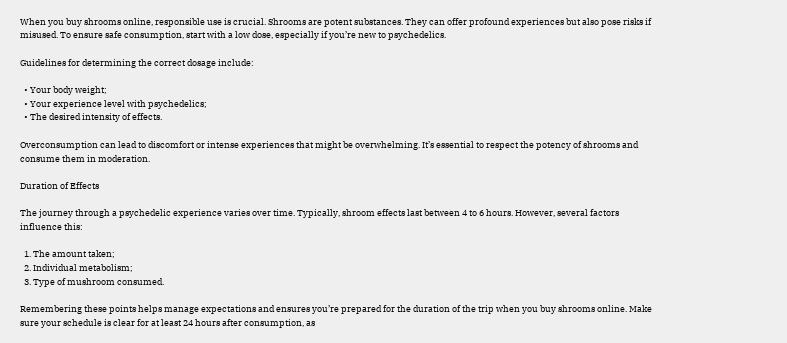When you buy shrooms online, responsible use is crucial. Shrooms are potent substances. They can offer profound experiences but also pose risks if misused. To ensure safe consumption, start with a low dose, especially if you’re new to psychedelics.

Guidelines for determining the correct dosage include:

  • Your body weight;
  • Your experience level with psychedelics;
  • The desired intensity of effects.

Overconsumption can lead to discomfort or intense experiences that might be overwhelming. It’s essential to respect the potency of shrooms and consume them in moderation.

Duration of Effects

The journey through a psychedelic experience varies over time. Typically, shroom effects last between 4 to 6 hours. However, several factors influence this:

  1. The amount taken;
  2. Individual metabolism;
  3. Type of mushroom consumed.

Remembering these points helps manage expectations and ensures you’re prepared for the duration of the trip when you buy shrooms online. Make sure your schedule is clear for at least 24 hours after consumption, as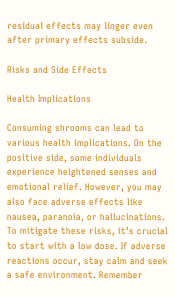residual effects may linger even after primary effects subside.

Risks and Side Effects

Health Implications

Consuming shrooms can lead to various health implications. On the positive side, some individuals experience heightened senses and emotional relief. However, you may also face adverse effects like nausea, paranoia, or hallucinations. To mitigate these risks, it’s crucial to start with a low dose. If adverse reactions occur, stay calm and seek a safe environment. Remember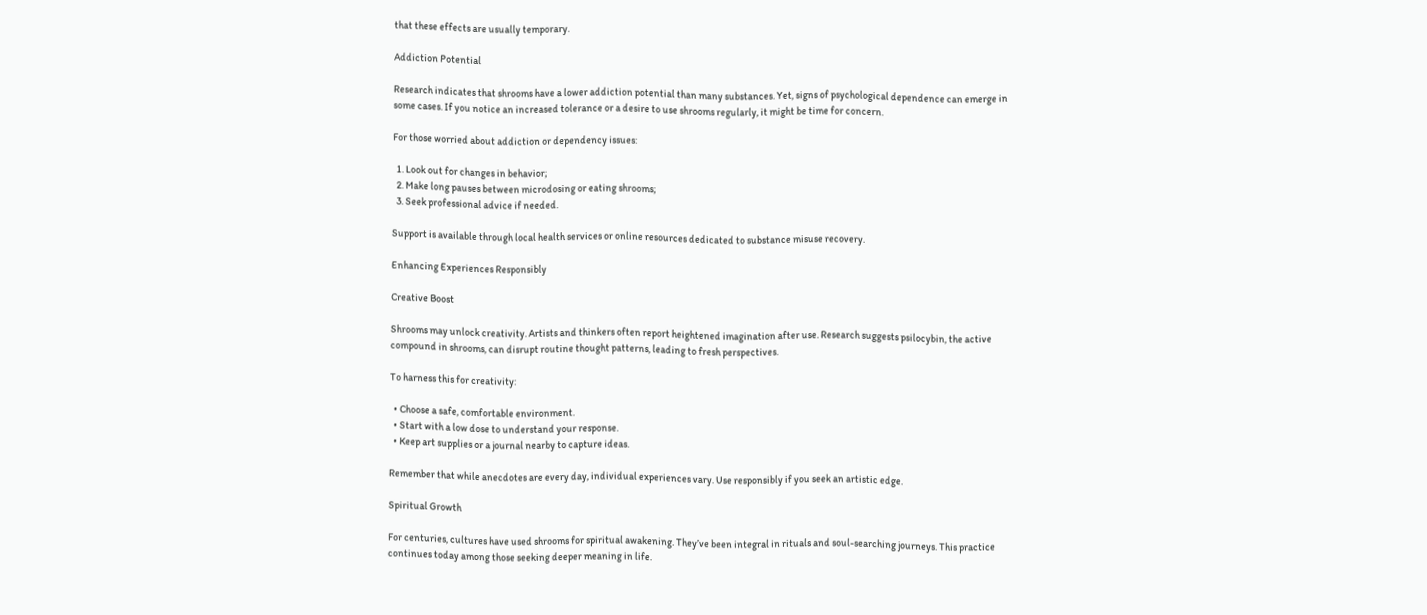that these effects are usually temporary.

Addiction Potential

Research indicates that shrooms have a lower addiction potential than many substances. Yet, signs of psychological dependence can emerge in some cases. If you notice an increased tolerance or a desire to use shrooms regularly, it might be time for concern.

For those worried about addiction or dependency issues:

  1. Look out for changes in behavior;
  2. Make long pauses between microdosing or eating shrooms;
  3. Seek professional advice if needed.

Support is available through local health services or online resources dedicated to substance misuse recovery.

Enhancing Experiences Responsibly

Creative Boost

Shrooms may unlock creativity. Artists and thinkers often report heightened imagination after use. Research suggests psilocybin, the active compound in shrooms, can disrupt routine thought patterns, leading to fresh perspectives.

To harness this for creativity:

  • Choose a safe, comfortable environment.
  • Start with a low dose to understand your response.
  • Keep art supplies or a journal nearby to capture ideas.

Remember that while anecdotes are every day, individual experiences vary. Use responsibly if you seek an artistic edge.

Spiritual Growth

For centuries, cultures have used shrooms for spiritual awakening. They’ve been integral in rituals and soul-searching journeys. This practice continues today among those seeking deeper meaning in life.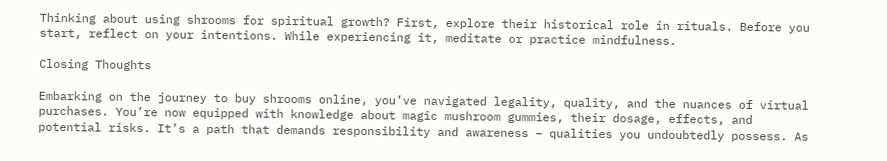Thinking about using shrooms for spiritual growth? First, explore their historical role in rituals. Before you start, reflect on your intentions. While experiencing it, meditate or practice mindfulness.

Closing Thoughts

Embarking on the journey to buy shrooms online, you’ve navigated legality, quality, and the nuances of virtual purchases. You’re now equipped with knowledge about magic mushroom gummies, their dosage, effects, and potential risks. It’s a path that demands responsibility and awareness – qualities you undoubtedly possess. As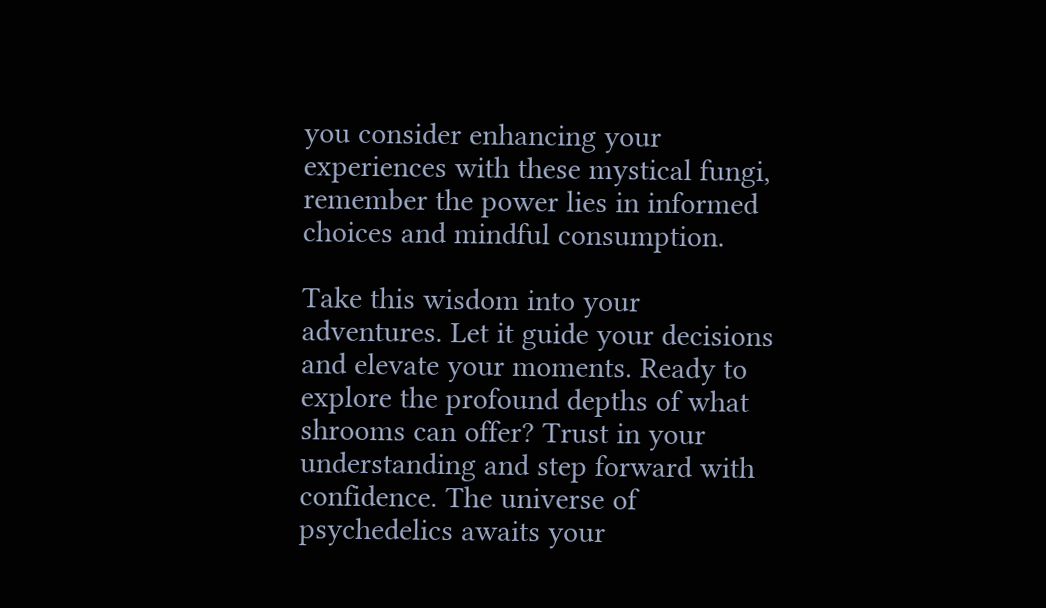you consider enhancing your experiences with these mystical fungi, remember the power lies in informed choices and mindful consumption.

Take this wisdom into your adventures. Let it guide your decisions and elevate your moments. Ready to explore the profound depths of what shrooms can offer? Trust in your understanding and step forward with confidence. The universe of psychedelics awaits your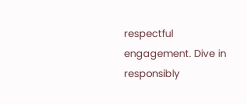respectful engagement. Dive in responsibly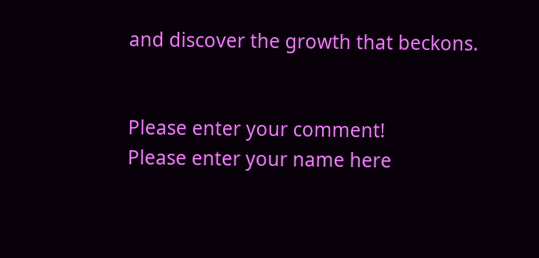and discover the growth that beckons.


Please enter your comment!
Please enter your name here